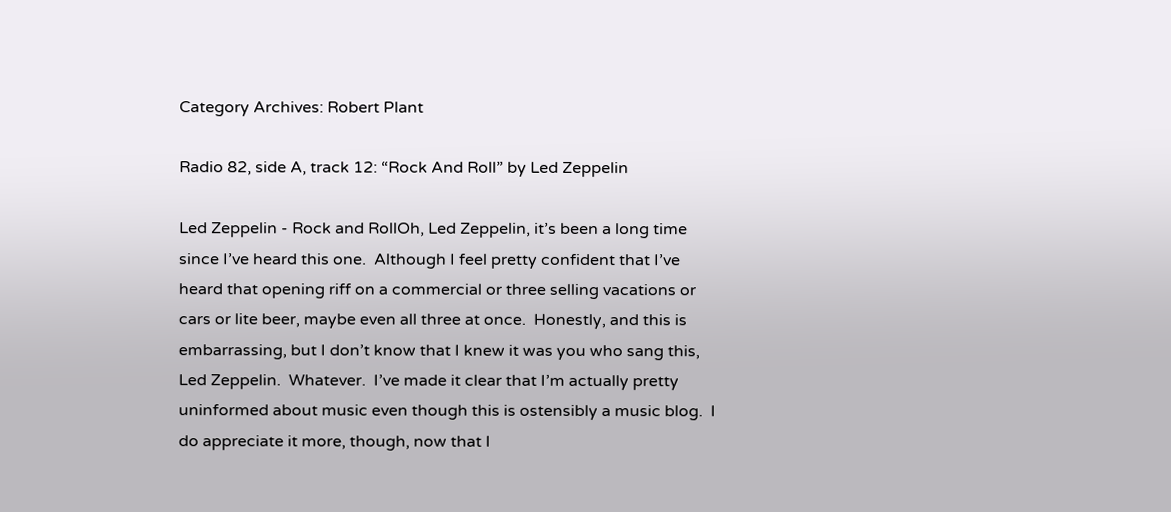Category Archives: Robert Plant

Radio 82, side A, track 12: “Rock And Roll” by Led Zeppelin

Led Zeppelin - Rock and RollOh, Led Zeppelin, it’s been a long time since I’ve heard this one.  Although I feel pretty confident that I’ve heard that opening riff on a commercial or three selling vacations or cars or lite beer, maybe even all three at once.  Honestly, and this is embarrassing, but I don’t know that I knew it was you who sang this, Led Zeppelin.  Whatever.  I’ve made it clear that I’m actually pretty uninformed about music even though this is ostensibly a music blog.  I do appreciate it more, though, now that I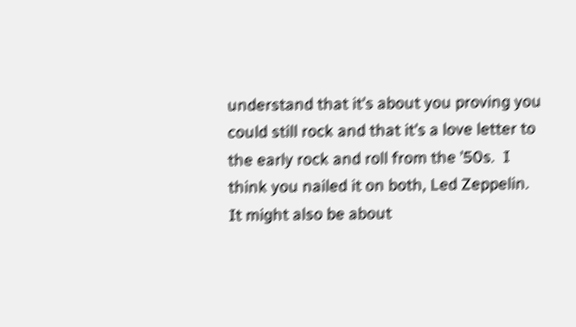understand that it’s about you proving you could still rock and that it’s a love letter to the early rock and roll from the ’50s.  I think you nailed it on both, Led Zeppelin.  It might also be about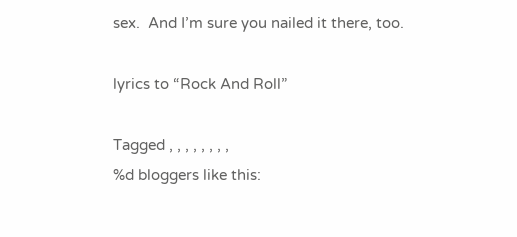sex.  And I’m sure you nailed it there, too.

lyrics to “Rock And Roll”

Tagged , , , , , , , ,
%d bloggers like this: